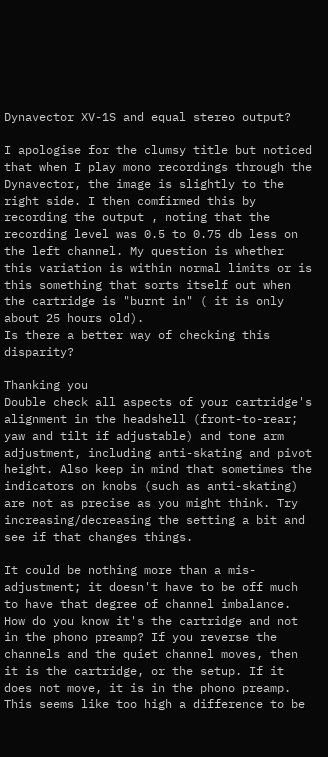Dynavector XV-1S and equal stereo output?

I apologise for the clumsy title but noticed that when I play mono recordings through the Dynavector, the image is slightly to the right side. I then comfirmed this by recording the output , noting that the recording level was 0.5 to 0.75 db less on the left channel. My question is whether this variation is within normal limits or is this something that sorts itself out when the cartridge is "burnt in" ( it is only about 25 hours old).
Is there a better way of checking this disparity?

Thanking you
Double check all aspects of your cartridge's alignment in the headshell (front-to-rear; yaw and tilt if adjustable) and tone arm adjustment, including anti-skating and pivot height. Also keep in mind that sometimes the indicators on knobs (such as anti-skating) are not as precise as you might think. Try increasing/decreasing the setting a bit and see if that changes things.

It could be nothing more than a mis-adjustment; it doesn't have to be off much to have that degree of channel imbalance.
How do you know it's the cartridge and not in the phono preamp? If you reverse the channels and the quiet channel moves, then it is the cartridge, or the setup. If it does not move, it is in the phono preamp. This seems like too high a difference to be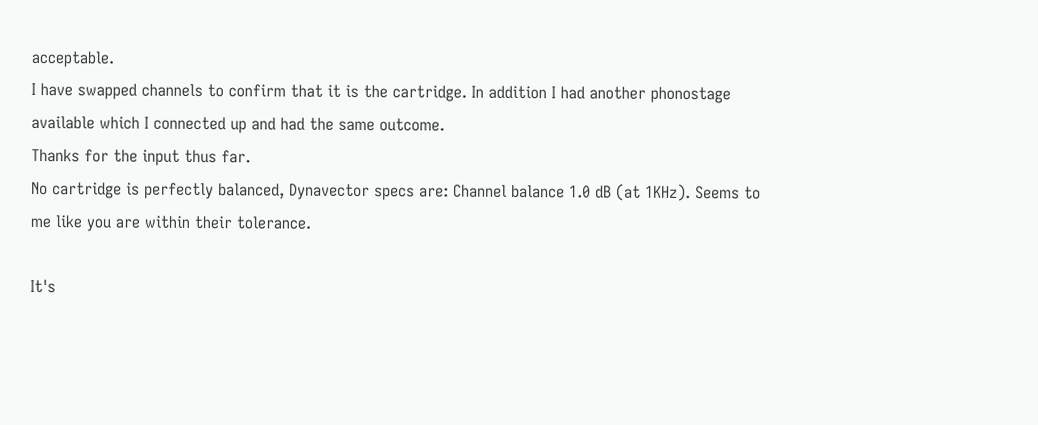acceptable.
I have swapped channels to confirm that it is the cartridge. In addition I had another phonostage available which I connected up and had the same outcome.
Thanks for the input thus far.
No cartridge is perfectly balanced, Dynavector specs are: Channel balance 1.0 dB (at 1KHz). Seems to me like you are within their tolerance.

It's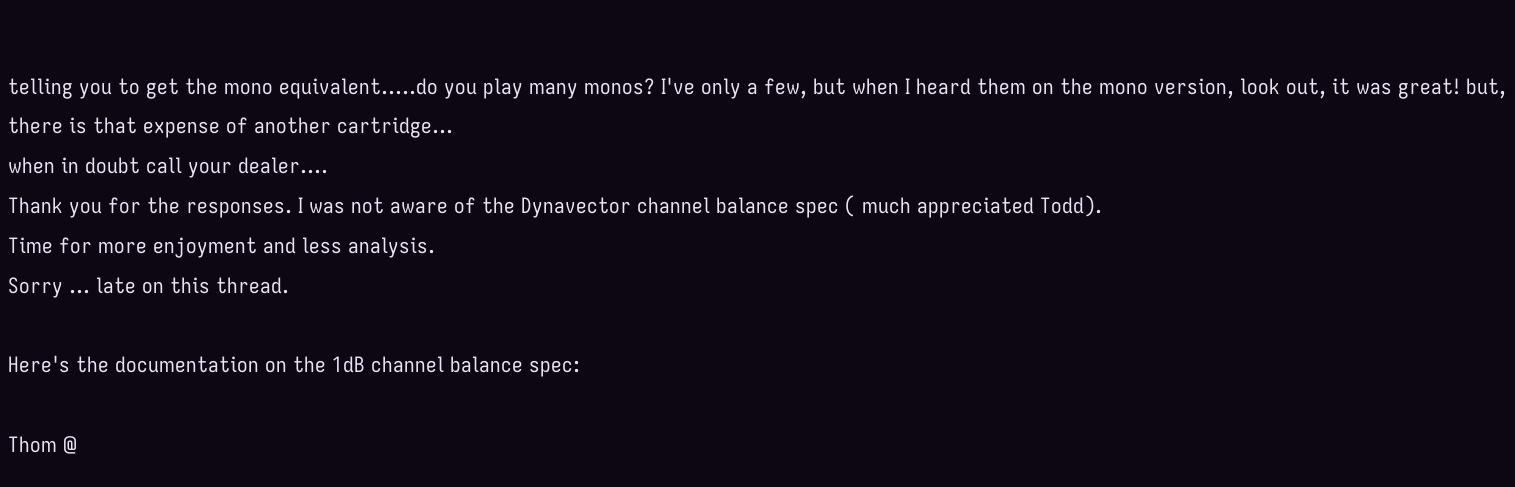telling you to get the mono equivalent.....do you play many monos? I've only a few, but when I heard them on the mono version, look out, it was great! but, there is that expense of another cartridge...
when in doubt call your dealer....
Thank you for the responses. I was not aware of the Dynavector channel balance spec ( much appreciated Todd).
Time for more enjoyment and less analysis.
Sorry ... late on this thread.

Here's the documentation on the 1dB channel balance spec:

Thom @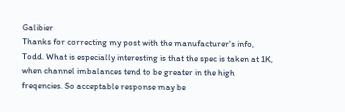Galibier
Thanks for correcting my post with the manufacturer's info, Todd. What is especially interesting is that the spec is taken at 1K, when channel imbalances tend to be greater in the high freqencies. So acceptable response may be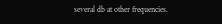several db at other frequencies.